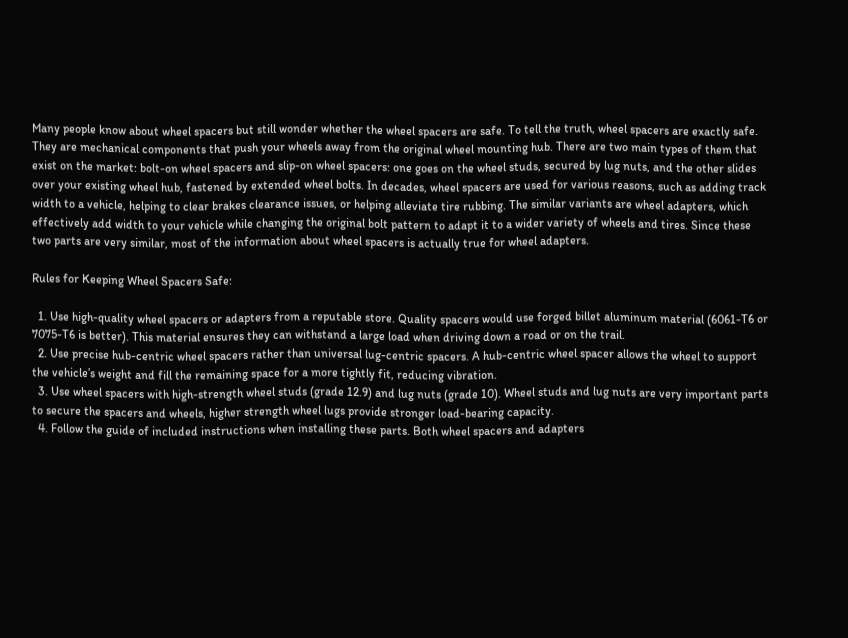Many people know about wheel spacers but still wonder whether the wheel spacers are safe. To tell the truth, wheel spacers are exactly safe. They are mechanical components that push your wheels away from the original wheel mounting hub. There are two main types of them that exist on the market: bolt-on wheel spacers and slip-on wheel spacers: one goes on the wheel studs, secured by lug nuts, and the other slides over your existing wheel hub, fastened by extended wheel bolts. In decades, wheel spacers are used for various reasons, such as adding track width to a vehicle, helping to clear brakes clearance issues, or helping alleviate tire rubbing. The similar variants are wheel adapters, which effectively add width to your vehicle while changing the original bolt pattern to adapt it to a wider variety of wheels and tires. Since these two parts are very similar, most of the information about wheel spacers is actually true for wheel adapters.

Rules for Keeping Wheel Spacers Safe:

  1. Use high-quality wheel spacers or adapters from a reputable store. Quality spacers would use forged billet aluminum material (6061-T6 or 7075-T6 is better). This material ensures they can withstand a large load when driving down a road or on the trail.
  2. Use precise hub-centric wheel spacers rather than universal lug-centric spacers. A hub-centric wheel spacer allows the wheel to support the vehicle’s weight and fill the remaining space for a more tightly fit, reducing vibration.
  3. Use wheel spacers with high-strength wheel studs (grade 12.9) and lug nuts (grade 10). Wheel studs and lug nuts are very important parts to secure the spacers and wheels, higher strength wheel lugs provide stronger load-bearing capacity.
  4. Follow the guide of included instructions when installing these parts. Both wheel spacers and adapters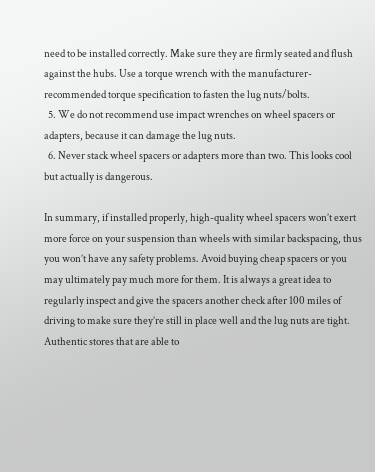need to be installed correctly. Make sure they are firmly seated and flush against the hubs. Use a torque wrench with the manufacturer-recommended torque specification to fasten the lug nuts/bolts.
  5. We do not recommend use impact wrenches on wheel spacers or adapters, because it can damage the lug nuts.
  6. Never stack wheel spacers or adapters more than two. This looks cool but actually is dangerous.

In summary, if installed properly, high-quality wheel spacers won’t exert more force on your suspension than wheels with similar backspacing, thus you won’t have any safety problems. Avoid buying cheap spacers or you may ultimately pay much more for them. It is always a great idea to regularly inspect and give the spacers another check after 100 miles of driving to make sure they’re still in place well and the lug nuts are tight. Authentic stores that are able to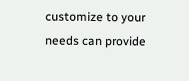customize to your needs can provide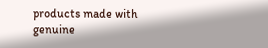products made with genuine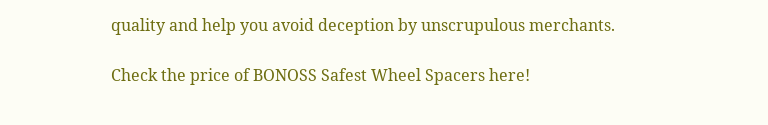quality and help you avoid deception by unscrupulous merchants.

Check the price of BONOSS Safest Wheel Spacers here!